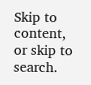Skip to content, or skip to search.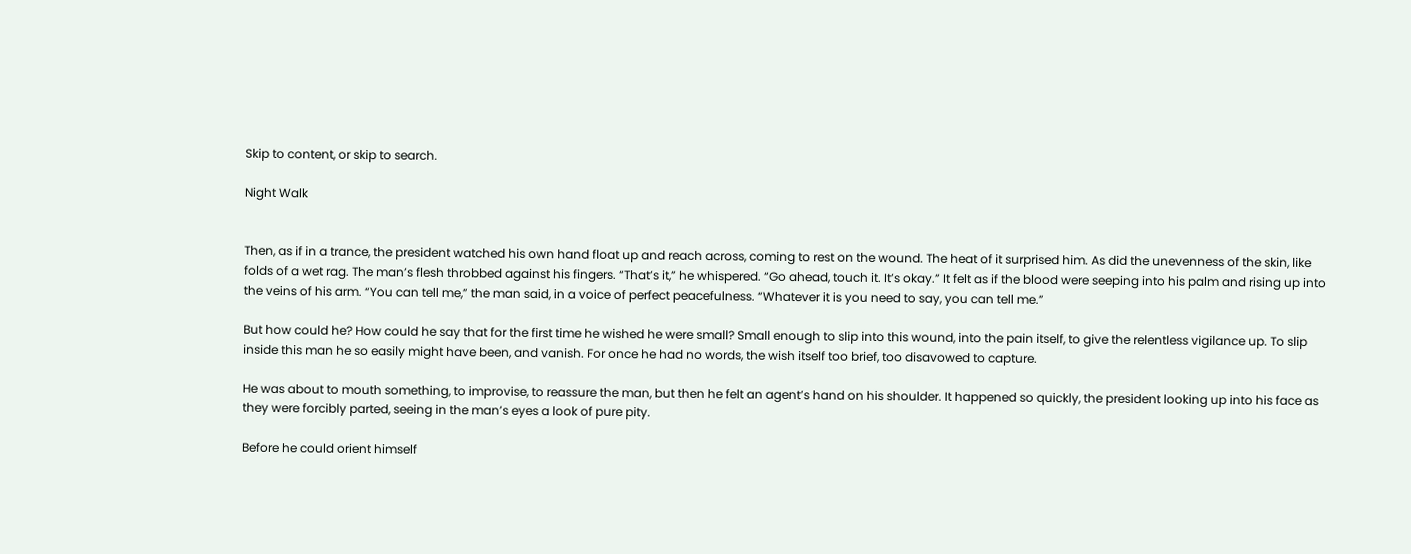Skip to content, or skip to search.

Night Walk


Then, as if in a trance, the president watched his own hand float up and reach across, coming to rest on the wound. The heat of it surprised him. As did the unevenness of the skin, like folds of a wet rag. The man’s flesh throbbed against his fingers. “That’s it,” he whispered. “Go ahead, touch it. It’s okay.” It felt as if the blood were seeping into his palm and rising up into the veins of his arm. “You can tell me,” the man said, in a voice of perfect peacefulness. “Whatever it is you need to say, you can tell me.”

But how could he? How could he say that for the first time he wished he were small? Small enough to slip into this wound, into the pain itself, to give the relentless vigilance up. To slip inside this man he so easily might have been, and vanish. For once he had no words, the wish itself too brief, too disavowed to capture.

He was about to mouth something, to improvise, to reassure the man, but then he felt an agent’s hand on his shoulder. It happened so quickly, the president looking up into his face as they were forcibly parted, seeing in the man’s eyes a look of pure pity.

Before he could orient himself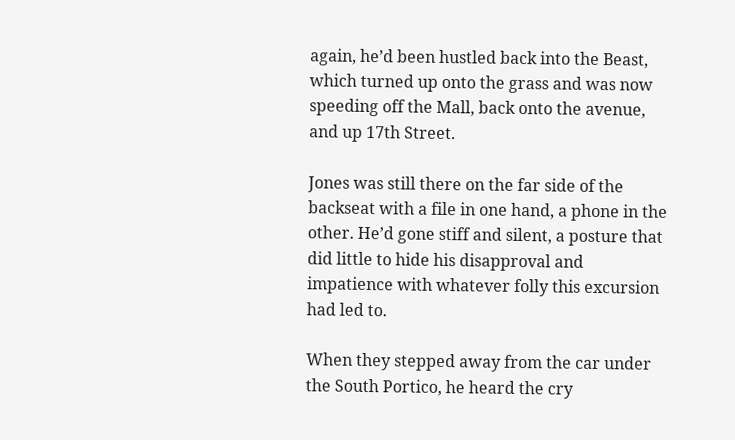again, he’d been hustled back into the Beast, which turned up onto the grass and was now speeding off the Mall, back onto the avenue, and up 17th Street.

Jones was still there on the far side of the backseat with a file in one hand, a phone in the other. He’d gone stiff and silent, a posture that did little to hide his disapproval and impatience with whatever folly this excursion had led to.

When they stepped away from the car under the South Portico, he heard the cry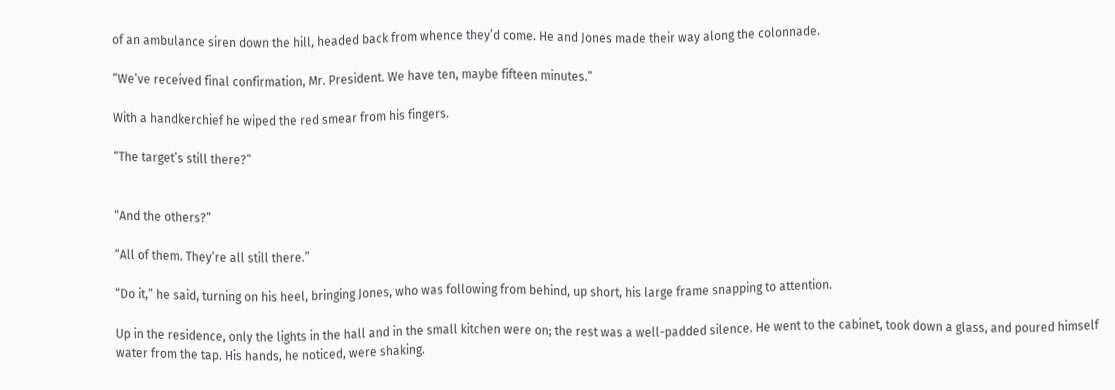of an ambulance siren down the hill, headed back from whence they’d come. He and Jones made their way along the colonnade.

“We’ve received final confirmation, Mr. President. We have ten, maybe fifteen minutes.”

With a handkerchief he wiped the red smear from his fingers.

“The target’s still there?”


“And the others?”

“All of them. They’re all still there.”

“Do it,” he said, turning on his heel, bringing Jones, who was following from behind, up short, his large frame snapping to attention.

Up in the residence, only the lights in the hall and in the small kitchen were on; the rest was a well-padded silence. He went to the cabinet, took down a glass, and poured himself water from the tap. His hands, he noticed, were shaking.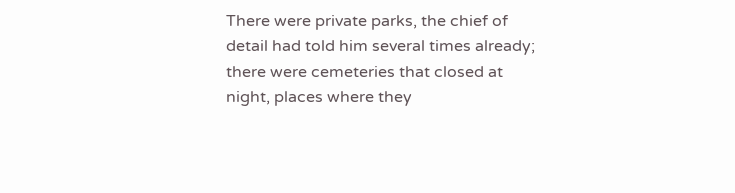There were private parks, the chief of detail had told him several times already; there were cemeteries that closed at night, places where they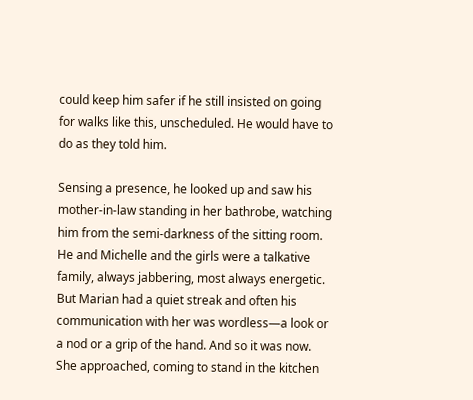could keep him safer if he still insisted on going for walks like this, unscheduled. He would have to do as they told him.

Sensing a presence, he looked up and saw his mother-in-law standing in her bathrobe, watching him from the semi-darkness of the sitting room. He and Michelle and the girls were a talkative family, always jabbering, most always energetic. But Marian had a quiet streak and often his communication with her was wordless—a look or a nod or a grip of the hand. And so it was now. She approached, coming to stand in the kitchen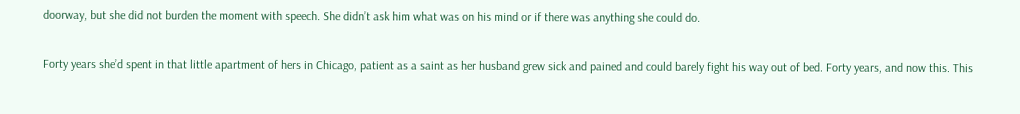doorway, but she did not burden the moment with speech. She didn’t ask him what was on his mind or if there was anything she could do.

Forty years she’d spent in that little apartment of hers in Chicago, patient as a saint as her husband grew sick and pained and could barely fight his way out of bed. Forty years, and now this. This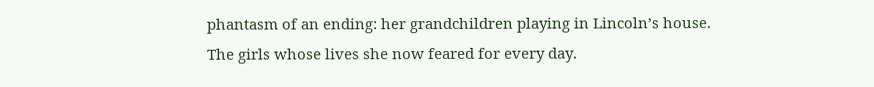phantasm of an ending: her grandchildren playing in Lincoln’s house. The girls whose lives she now feared for every day.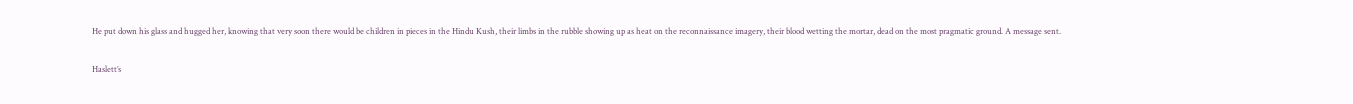He put down his glass and hugged her, knowing that very soon there would be children in pieces in the Hindu Kush, their limbs in the rubble showing up as heat on the reconnaissance imagery, their blood wetting the mortar, dead on the most pragmatic ground. A message sent.

Haslett’s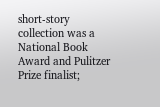short-story collection was a National Book Award and Pulitzer Prize finalist;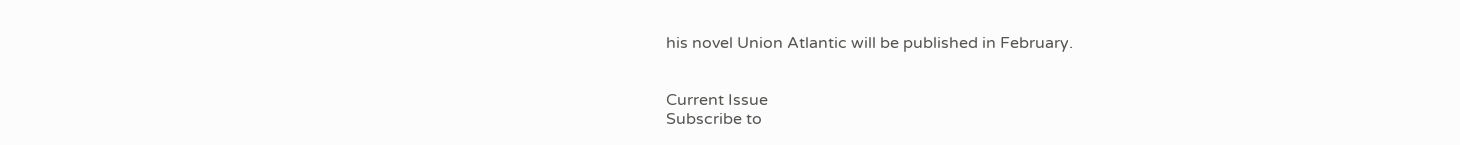his novel Union Atlantic will be published in February.


Current Issue
Subscribe to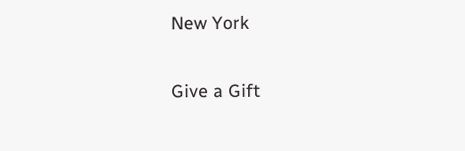New York

Give a Gift